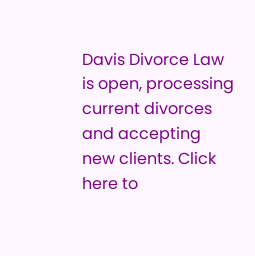Davis Divorce Law is open, processing current divorces and accepting new clients. Click here to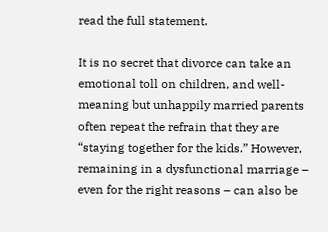read the full statement.

It is no secret that divorce can take an emotional toll on children, and well-meaning but unhappily married parents often repeat the refrain that they are “staying together for the kids.” However, remaining in a dysfunctional marriage – even for the right reasons – can also be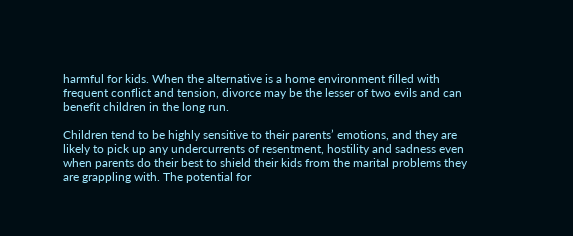harmful for kids. When the alternative is a home environment filled with frequent conflict and tension, divorce may be the lesser of two evils and can benefit children in the long run.

Children tend to be highly sensitive to their parents’ emotions, and they are likely to pick up any undercurrents of resentment, hostility and sadness even when parents do their best to shield their kids from the marital problems they are grappling with. The potential for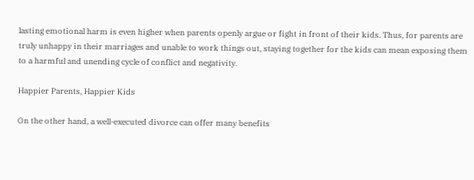lasting emotional harm is even higher when parents openly argue or fight in front of their kids. Thus, for parents are truly unhappy in their marriages and unable to work things out, staying together for the kids can mean exposing them to a harmful and unending cycle of conflict and negativity.

Happier Parents, Happier Kids

On the other hand, a well-executed divorce can offer many benefits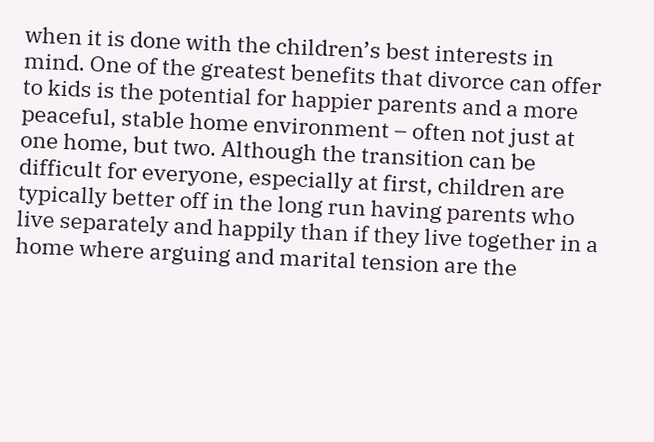when it is done with the children’s best interests in mind. One of the greatest benefits that divorce can offer to kids is the potential for happier parents and a more peaceful, stable home environment – often not just at one home, but two. Although the transition can be difficult for everyone, especially at first, children are typically better off in the long run having parents who live separately and happily than if they live together in a home where arguing and marital tension are the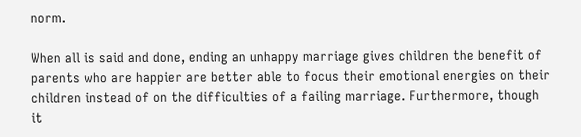norm.

When all is said and done, ending an unhappy marriage gives children the benefit of parents who are happier are better able to focus their emotional energies on their children instead of on the difficulties of a failing marriage. Furthermore, though it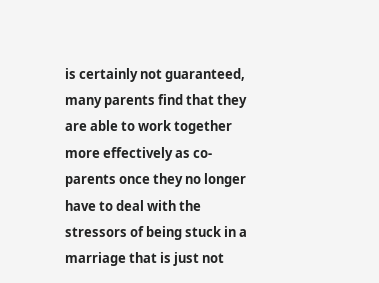is certainly not guaranteed, many parents find that they are able to work together more effectively as co-parents once they no longer have to deal with the stressors of being stuck in a marriage that is just not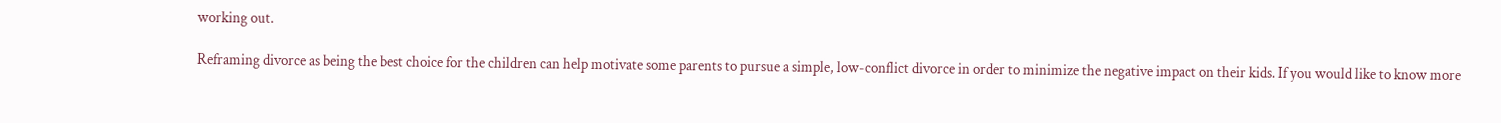working out.

Reframing divorce as being the best choice for the children can help motivate some parents to pursue a simple, low-conflict divorce in order to minimize the negative impact on their kids. If you would like to know more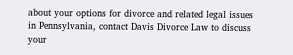about your options for divorce and related legal issues in Pennsylvania, contact Davis Divorce Law to discuss your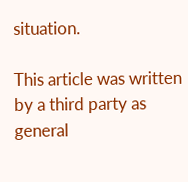situation.

This article was written by a third party as general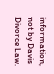information, not by Davis Divorce Law.